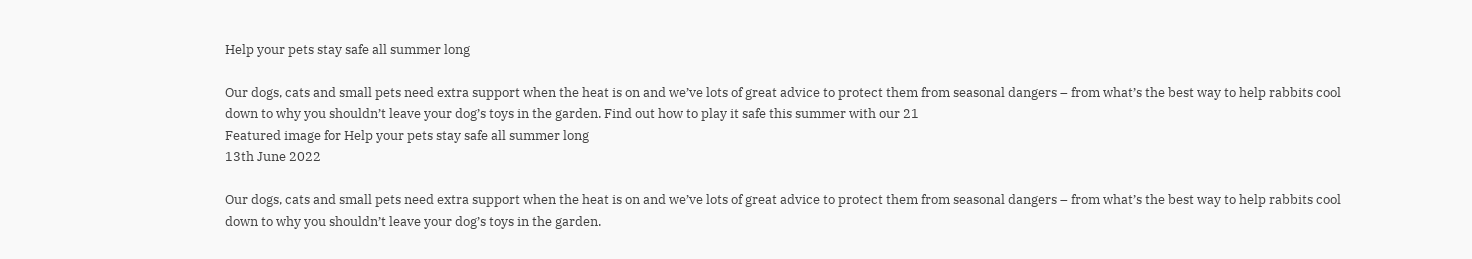Help your pets stay safe all summer long

Our dogs, cats and small pets need extra support when the heat is on and we’ve lots of great advice to protect them from seasonal dangers – from what’s the best way to help rabbits cool down to why you shouldn’t leave your dog’s toys in the garden. Find out how to play it safe this summer with our 21
Featured image for Help your pets stay safe all summer long
13th June 2022

Our dogs, cats and small pets need extra support when the heat is on and we’ve lots of great advice to protect them from seasonal dangers – from what’s the best way to help rabbits cool down to why you shouldn’t leave your dog’s toys in the garden.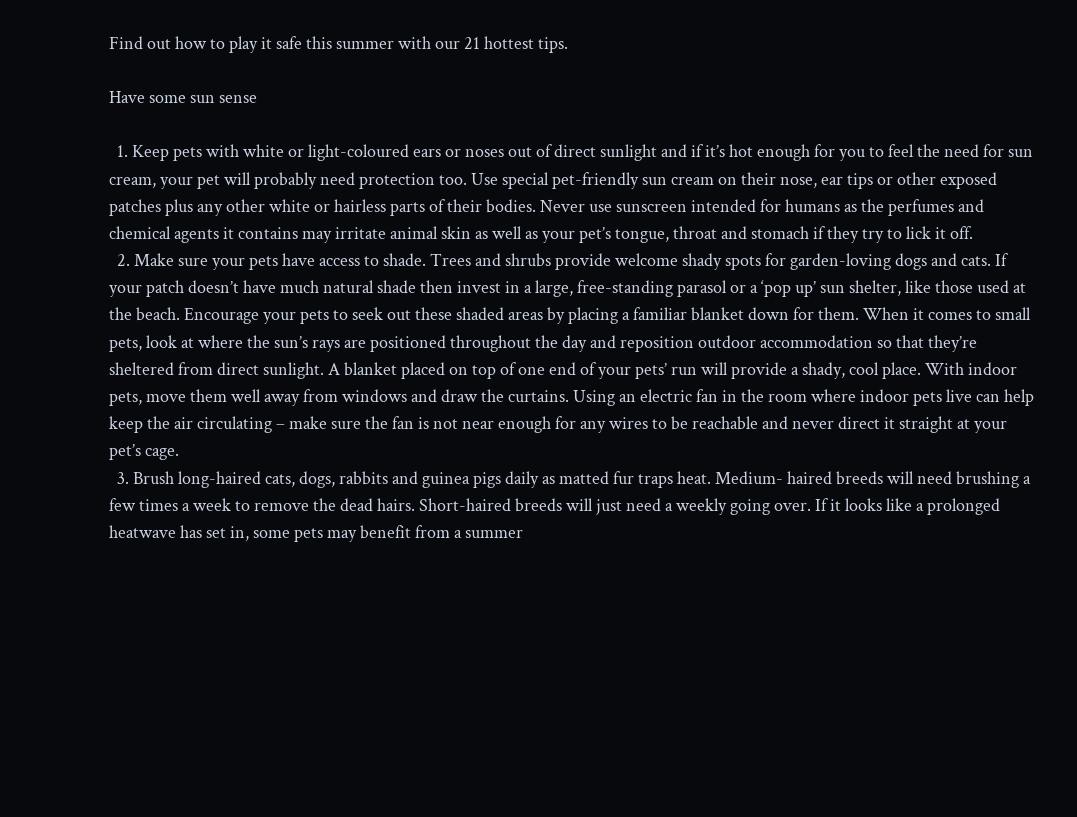Find out how to play it safe this summer with our 21 hottest tips.

Have some sun sense

  1. Keep pets with white or light-coloured ears or noses out of direct sunlight and if it’s hot enough for you to feel the need for sun cream, your pet will probably need protection too. Use special pet-friendly sun cream on their nose, ear tips or other exposed patches plus any other white or hairless parts of their bodies. Never use sunscreen intended for humans as the perfumes and chemical agents it contains may irritate animal skin as well as your pet’s tongue, throat and stomach if they try to lick it off.
  2. Make sure your pets have access to shade. Trees and shrubs provide welcome shady spots for garden-loving dogs and cats. If your patch doesn’t have much natural shade then invest in a large, free-standing parasol or a ‘pop up’ sun shelter, like those used at the beach. Encourage your pets to seek out these shaded areas by placing a familiar blanket down for them. When it comes to small pets, look at where the sun’s rays are positioned throughout the day and reposition outdoor accommodation so that they’re sheltered from direct sunlight. A blanket placed on top of one end of your pets’ run will provide a shady, cool place. With indoor pets, move them well away from windows and draw the curtains. Using an electric fan in the room where indoor pets live can help keep the air circulating – make sure the fan is not near enough for any wires to be reachable and never direct it straight at your pet’s cage.
  3. Brush long-haired cats, dogs, rabbits and guinea pigs daily as matted fur traps heat. Medium- haired breeds will need brushing a few times a week to remove the dead hairs. Short-haired breeds will just need a weekly going over. If it looks like a prolonged heatwave has set in, some pets may benefit from a summer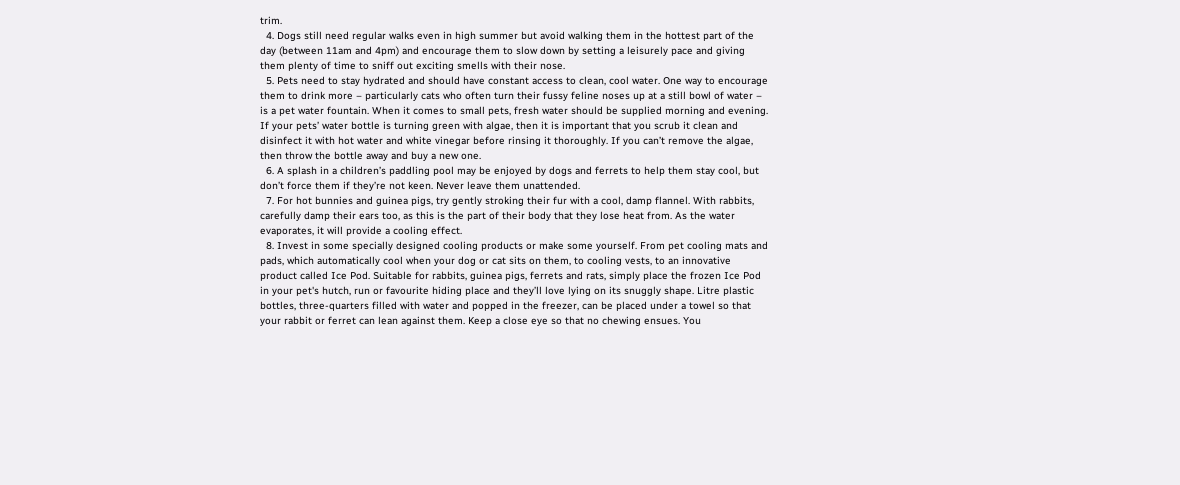trim.
  4. Dogs still need regular walks even in high summer but avoid walking them in the hottest part of the day (between 11am and 4pm) and encourage them to slow down by setting a leisurely pace and giving them plenty of time to sniff out exciting smells with their nose.
  5. Pets need to stay hydrated and should have constant access to clean, cool water. One way to encourage them to drink more – particularly cats who often turn their fussy feline noses up at a still bowl of water – is a pet water fountain. When it comes to small pets, fresh water should be supplied morning and evening. If your pets’ water bottle is turning green with algae, then it is important that you scrub it clean and disinfect it with hot water and white vinegar before rinsing it thoroughly. If you can’t remove the algae, then throw the bottle away and buy a new one.
  6. A splash in a children’s paddling pool may be enjoyed by dogs and ferrets to help them stay cool, but don’t force them if they’re not keen. Never leave them unattended.
  7. For hot bunnies and guinea pigs, try gently stroking their fur with a cool, damp flannel. With rabbits, carefully damp their ears too, as this is the part of their body that they lose heat from. As the water evaporates, it will provide a cooling effect.
  8. Invest in some specially designed cooling products or make some yourself. From pet cooling mats and pads, which automatically cool when your dog or cat sits on them, to cooling vests, to an innovative product called Ice Pod. Suitable for rabbits, guinea pigs, ferrets and rats, simply place the frozen Ice Pod in your pet's hutch, run or favourite hiding place and they’ll love lying on its snuggly shape. Litre plastic bottles, three-quarters filled with water and popped in the freezer, can be placed under a towel so that your rabbit or ferret can lean against them. Keep a close eye so that no chewing ensues. You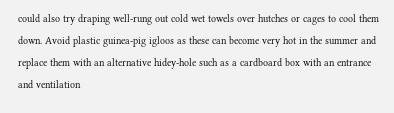could also try draping well-rung out cold wet towels over hutches or cages to cool them down. Avoid plastic guinea-pig igloos as these can become very hot in the summer and replace them with an alternative hidey-hole such as a cardboard box with an entrance and ventilation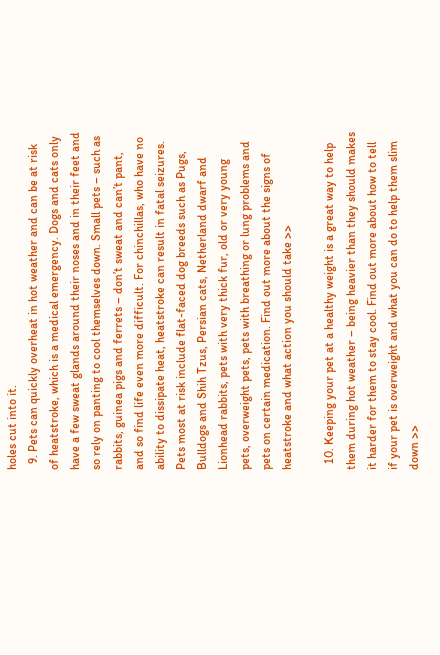holes cut into it.
  9. Pets can quickly overheat in hot weather and can be at risk of heatstroke, which is a medical emergency. Dogs and cats only have a few sweat glands around their noses and in their feet and so rely on panting to cool themselves down. Small pets – such as rabbits, guinea pigs and ferrets – don’t sweat and can’t pant, and so find life even more difficult. For chinchillas, who have no ability to dissipate heat, heatstroke can result in fatal seizures. Pets most at risk include flat-faced dog breeds such as Pugs, Bulldogs and Shih Tzus, Persian cats, Netherland dwarf and Lionhead rabbits, pets with very thick fur, old or very young pets, overweight pets, pets with breathing or lung problems and pets on certain medication. Find out more about the signs of heatstroke and what action you should take >>

  10. Keeping your pet at a healthy weight is a great way to help them during hot weather – being heavier than they should makes it harder for them to stay cool. Find out more about how to tell if your pet is overweight and what you can do to help them slim down >>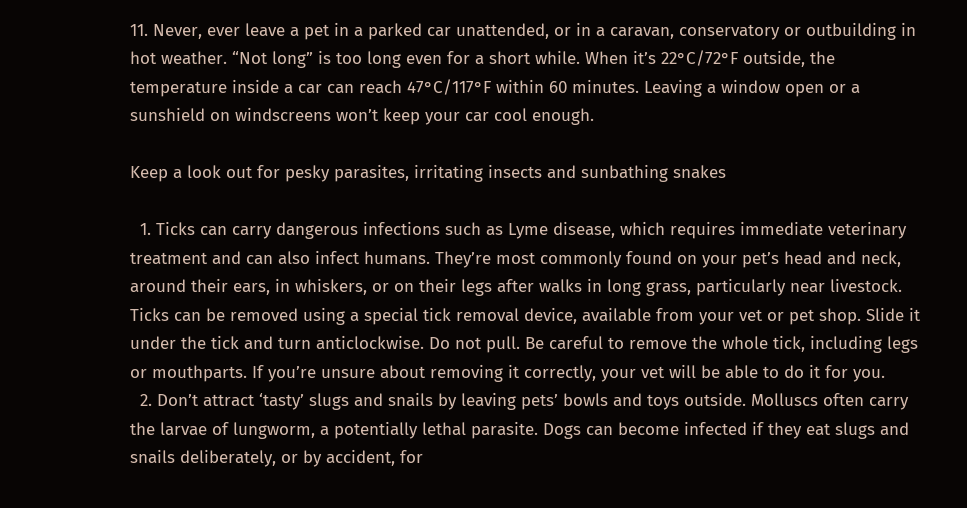11. Never, ever leave a pet in a parked car unattended, or in a caravan, conservatory or outbuilding in hot weather. “Not long” is too long even for a short while. When it’s 22°C/72°F outside, the temperature inside a car can reach 47°C/117°F within 60 minutes. Leaving a window open or a sunshield on windscreens won’t keep your car cool enough.

Keep a look out for pesky parasites, irritating insects and sunbathing snakes

  1. Ticks can carry dangerous infections such as Lyme disease, which requires immediate veterinary treatment and can also infect humans. They’re most commonly found on your pet’s head and neck, around their ears, in whiskers, or on their legs after walks in long grass, particularly near livestock. Ticks can be removed using a special tick removal device, available from your vet or pet shop. Slide it under the tick and turn anticlockwise. Do not pull. Be careful to remove the whole tick, including legs or mouthparts. If you’re unsure about removing it correctly, your vet will be able to do it for you.
  2. Don’t attract ‘tasty’ slugs and snails by leaving pets’ bowls and toys outside. Molluscs often carry the larvae of lungworm, a potentially lethal parasite. Dogs can become infected if they eat slugs and snails deliberately, or by accident, for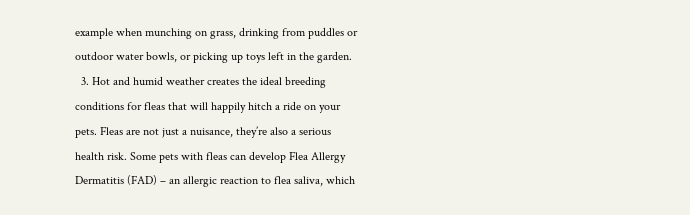example when munching on grass, drinking from puddles or outdoor water bowls, or picking up toys left in the garden.
  3. Hot and humid weather creates the ideal breeding conditions for fleas that will happily hitch a ride on your pets. Fleas are not just a nuisance, they’re also a serious health risk. Some pets with fleas can develop Flea Allergy Dermatitis (FAD) – an allergic reaction to flea saliva, which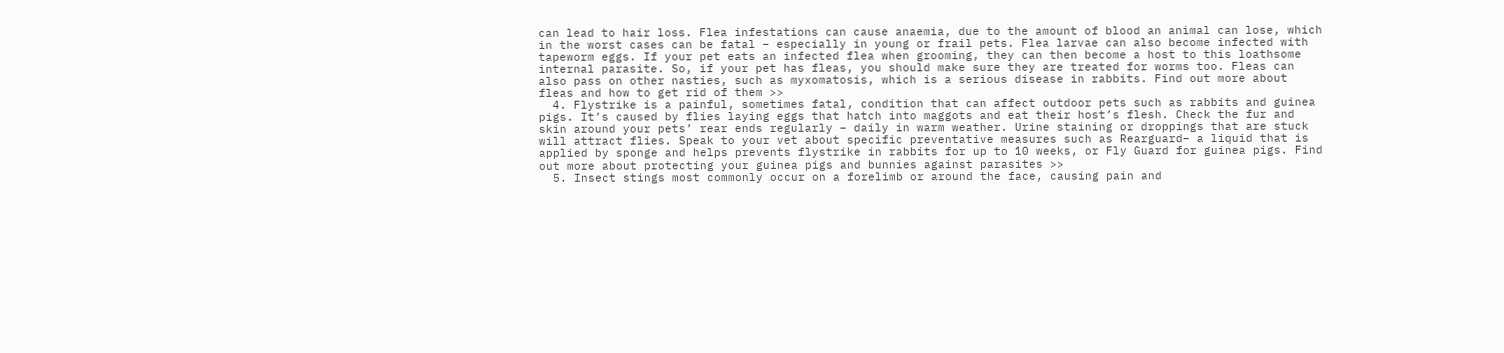can lead to hair loss. Flea infestations can cause anaemia, due to the amount of blood an animal can lose, which in the worst cases can be fatal – especially in young or frail pets. Flea larvae can also become infected with tapeworm eggs. If your pet eats an infected flea when grooming, they can then become a host to this loathsome internal parasite. So, if your pet has fleas, you should make sure they are treated for worms too. Fleas can also pass on other nasties, such as myxomatosis, which is a serious disease in rabbits. Find out more about fleas and how to get rid of them >>
  4. Flystrike is a painful, sometimes fatal, condition that can affect outdoor pets such as rabbits and guinea pigs. It’s caused by flies laying eggs that hatch into maggots and eat their host’s flesh. Check the fur and skin around your pets’ rear ends regularly – daily in warm weather. Urine staining or droppings that are stuck will attract flies. Speak to your vet about specific preventative measures such as Rearguard– a liquid that is applied by sponge and helps prevents flystrike in rabbits for up to 10 weeks, or Fly Guard for guinea pigs. Find out more about protecting your guinea pigs and bunnies against parasites >>
  5. Insect stings most commonly occur on a forelimb or around the face, causing pain and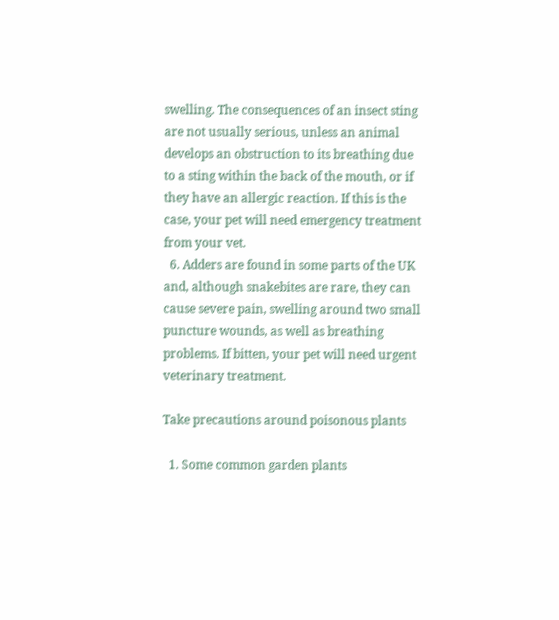swelling. The consequences of an insect sting are not usually serious, unless an animal develops an obstruction to its breathing due to a sting within the back of the mouth, or if they have an allergic reaction. If this is the case, your pet will need emergency treatment from your vet.
  6. Adders are found in some parts of the UK and, although snakebites are rare, they can cause severe pain, swelling around two small puncture wounds, as well as breathing problems. If bitten, your pet will need urgent veterinary treatment.

Take precautions around poisonous plants

  1. Some common garden plants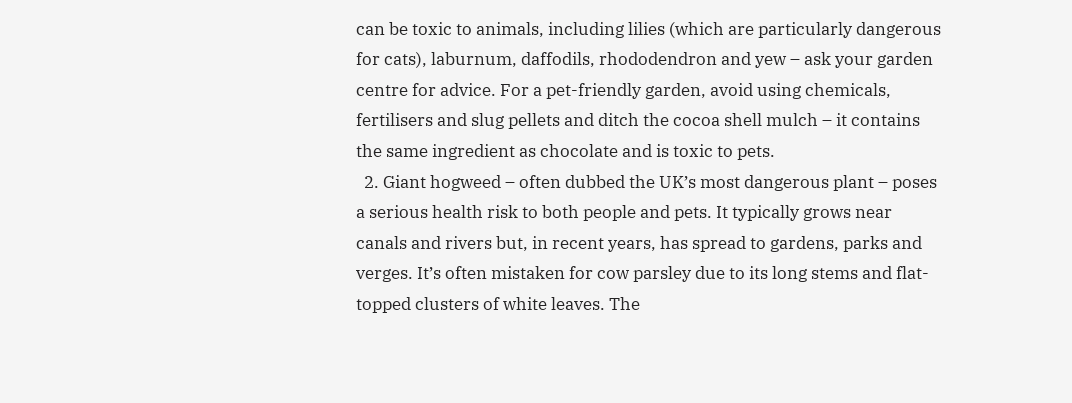can be toxic to animals, including lilies (which are particularly dangerous for cats), laburnum, daffodils, rhododendron and yew – ask your garden centre for advice. For a pet-friendly garden, avoid using chemicals, fertilisers and slug pellets and ditch the cocoa shell mulch – it contains the same ingredient as chocolate and is toxic to pets.
  2. Giant hogweed – often dubbed the UK’s most dangerous plant – poses a serious health risk to both people and pets. It typically grows near canals and rivers but, in recent years, has spread to gardens, parks and verges. It’s often mistaken for cow parsley due to its long stems and flat-topped clusters of white leaves. The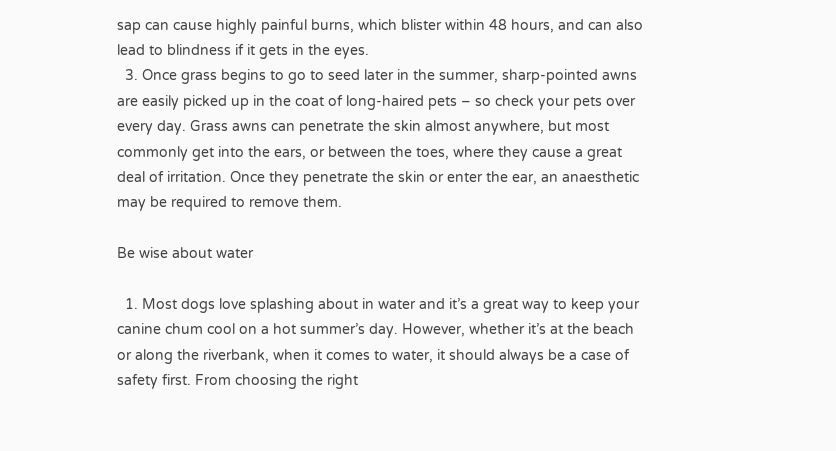sap can cause highly painful burns, which blister within 48 hours, and can also lead to blindness if it gets in the eyes.
  3. Once grass begins to go to seed later in the summer, sharp-pointed awns are easily picked up in the coat of long-haired pets – so check your pets over every day. Grass awns can penetrate the skin almost anywhere, but most commonly get into the ears, or between the toes, where they cause a great deal of irritation. Once they penetrate the skin or enter the ear, an anaesthetic may be required to remove them.

Be wise about water

  1. Most dogs love splashing about in water and it’s a great way to keep your canine chum cool on a hot summer’s day. However, whether it’s at the beach or along the riverbank, when it comes to water, it should always be a case of safety first. From choosing the right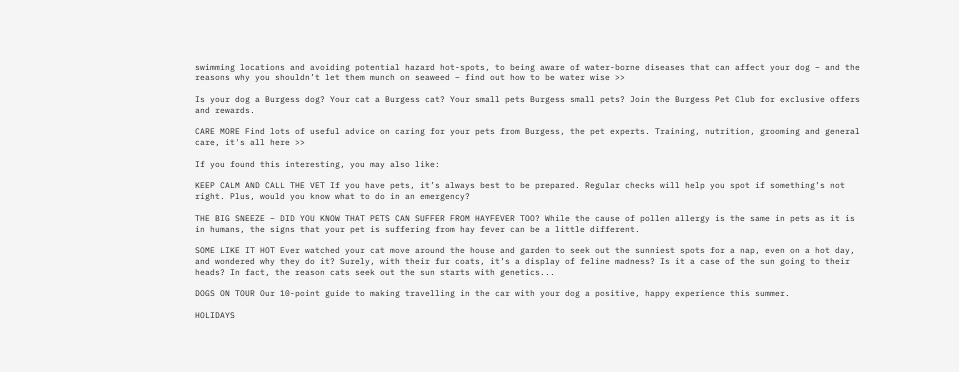swimming locations and avoiding potential hazard hot-spots, to being aware of water-borne diseases that can affect your dog – and the reasons why you shouldn’t let them munch on seaweed – find out how to be water wise >>

Is your dog a Burgess dog? Your cat a Burgess cat? Your small pets Burgess small pets? Join the Burgess Pet Club for exclusive offers and rewards.

CARE MORE Find lots of useful advice on caring for your pets from Burgess, the pet experts. Training, nutrition, grooming and general care, it's all here >>

If you found this interesting, you may also like:

KEEP CALM AND CALL THE VET If you have pets, it’s always best to be prepared. Regular checks will help you spot if something’s not right. Plus, would you know what to do in an emergency?

THE BIG SNEEZE – DID YOU KNOW THAT PETS CAN SUFFER FROM HAYFEVER TOO? While the cause of pollen allergy is the same in pets as it is in humans, the signs that your pet is suffering from hay fever can be a little different.

SOME LIKE IT HOT Ever watched your cat move around the house and garden to seek out the sunniest spots for a nap, even on a hot day, and wondered why they do it? Surely, with their fur coats, it’s a display of feline madness? Is it a case of the sun going to their heads? In fact, the reason cats seek out the sun starts with genetics...

DOGS ON TOUR Our 10-point guide to making travelling in the car with your dog a positive, happy experience this summer.

HOLIDAYS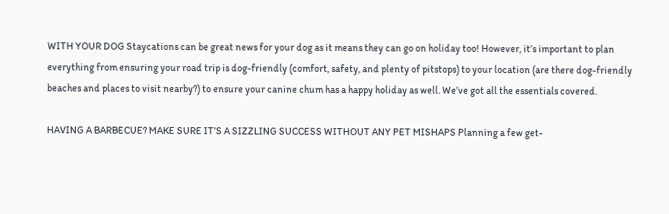WITH YOUR DOG Staycations can be great news for your dog as it means they can go on holiday too! However, it’s important to plan everything from ensuring your road trip is dog-friendly (comfort, safety, and plenty of pitstops) to your location (are there dog-friendly beaches and places to visit nearby?) to ensure your canine chum has a happy holiday as well. We’ve got all the essentials covered.

HAVING A BARBECUE? MAKE SURE IT’S A SIZZLING SUCCESS WITHOUT ANY PET MISHAPS Planning a few get-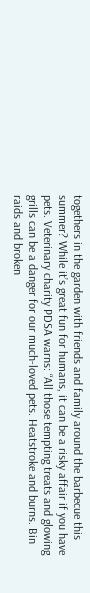togethers in the garden with friends and family around the barbecue this summer? While it’s great fun for humans, it can be a risky affair if you have pets. Veterinary charity PDSA warns: “All those tempting treats and glowing grills can be a danger for our much-loved pets. Heatstroke and burns. Bin raids and broken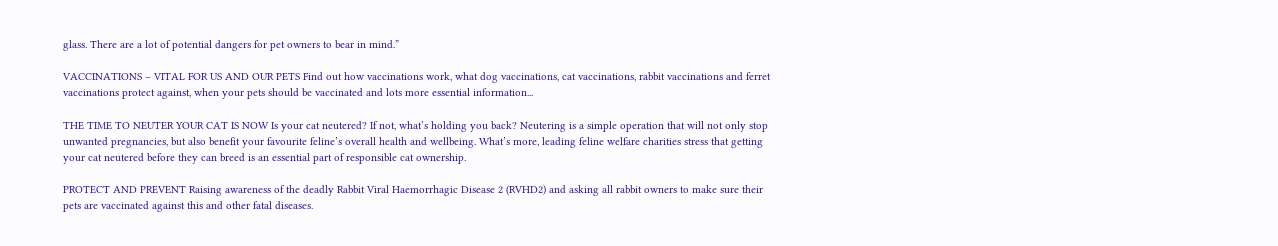glass. There are a lot of potential dangers for pet owners to bear in mind.”

VACCINATIONS – VITAL FOR US AND OUR PETS Find out how vaccinations work, what dog vaccinations, cat vaccinations, rabbit vaccinations and ferret vaccinations protect against, when your pets should be vaccinated and lots more essential information...

THE TIME TO NEUTER YOUR CAT IS NOW Is your cat neutered? If not, what’s holding you back? Neutering is a simple operation that will not only stop unwanted pregnancies, but also benefit your favourite feline’s overall health and wellbeing. What’s more, leading feline welfare charities stress that getting your cat neutered before they can breed is an essential part of responsible cat ownership.

PROTECT AND PREVENT Raising awareness of the deadly Rabbit Viral Haemorrhagic Disease 2 (RVHD2) and asking all rabbit owners to make sure their pets are vaccinated against this and other fatal diseases.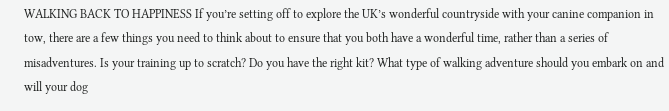WALKING BACK TO HAPPINESS If you’re setting off to explore the UK’s wonderful countryside with your canine companion in tow, there are a few things you need to think about to ensure that you both have a wonderful time, rather than a series of misadventures. Is your training up to scratch? Do you have the right kit? What type of walking adventure should you embark on and will your dog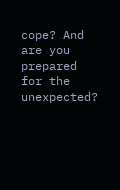cope? And are you prepared for the unexpected?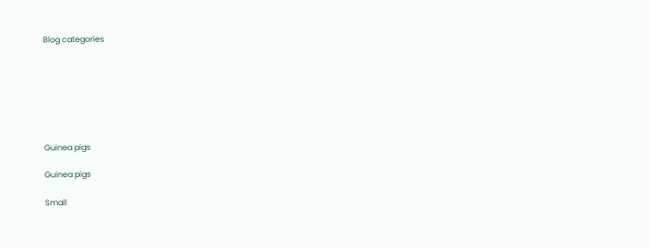Blog categories







Guinea pigs

Guinea pigs

Small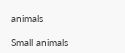animals

Small animals